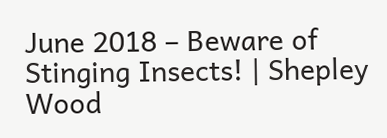June 2018 – Beware of Stinging Insects! | Shepley Wood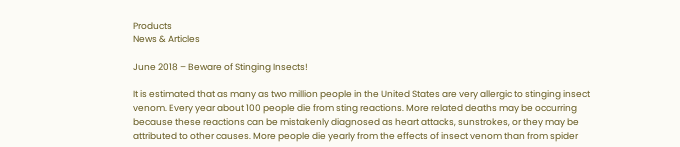Products
News & Articles

June 2018 – Beware of Stinging Insects!

It is estimated that as many as two million people in the United States are very allergic to stinging insect venom. Every year about 100 people die from sting reactions. More related deaths may be occurring because these reactions can be mistakenly diagnosed as heart attacks, sunstrokes, or they may be attributed to other causes. More people die yearly from the effects of insect venom than from spider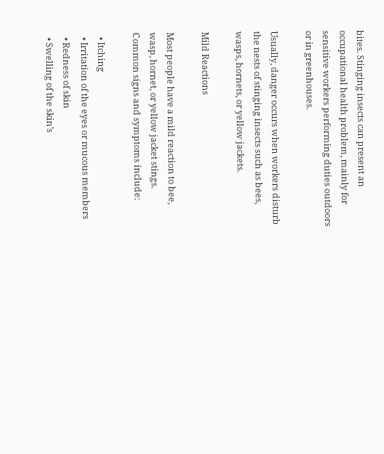bites. Stinging insects can present an occupational health problem, mainly for sensitive workers performing duties outdoors or in greenhouses.

Usually, danger occurs when workers disturb the nests of stinging insects such as bees, wasps, hornets, or yellow jackets.

Mild Reactions

Most people have a mild reaction to bee, wasp, hornet, or yellow jacket stings. Common signs and symptoms include:

  • Itching
  • Irritation of the eyes or mucous members
  • Redness of skin
  • Swelling of the skin’s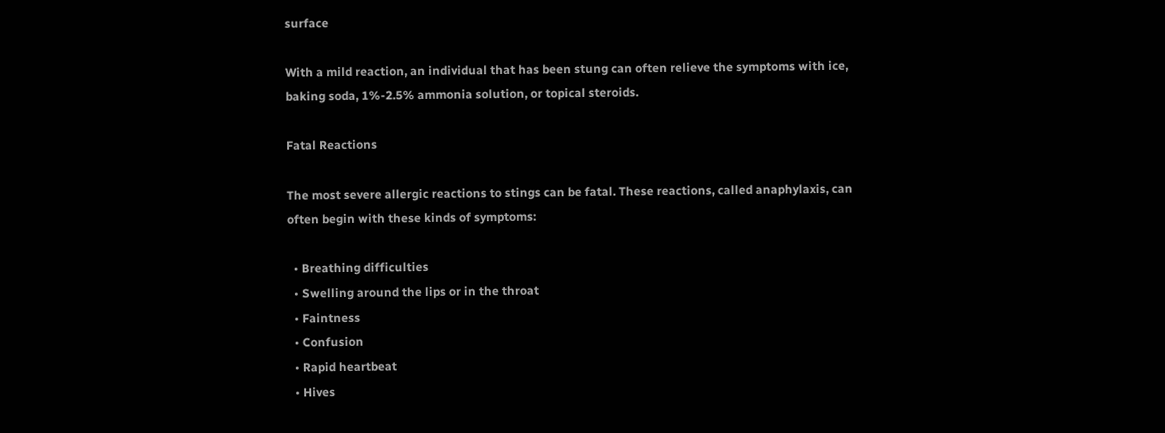surface

With a mild reaction, an individual that has been stung can often relieve the symptoms with ice, baking soda, 1%-2.5% ammonia solution, or topical steroids.

Fatal Reactions

The most severe allergic reactions to stings can be fatal. These reactions, called anaphylaxis, can often begin with these kinds of symptoms:

  • Breathing difficulties
  • Swelling around the lips or in the throat
  • Faintness
  • Confusion
  • Rapid heartbeat
  • Hives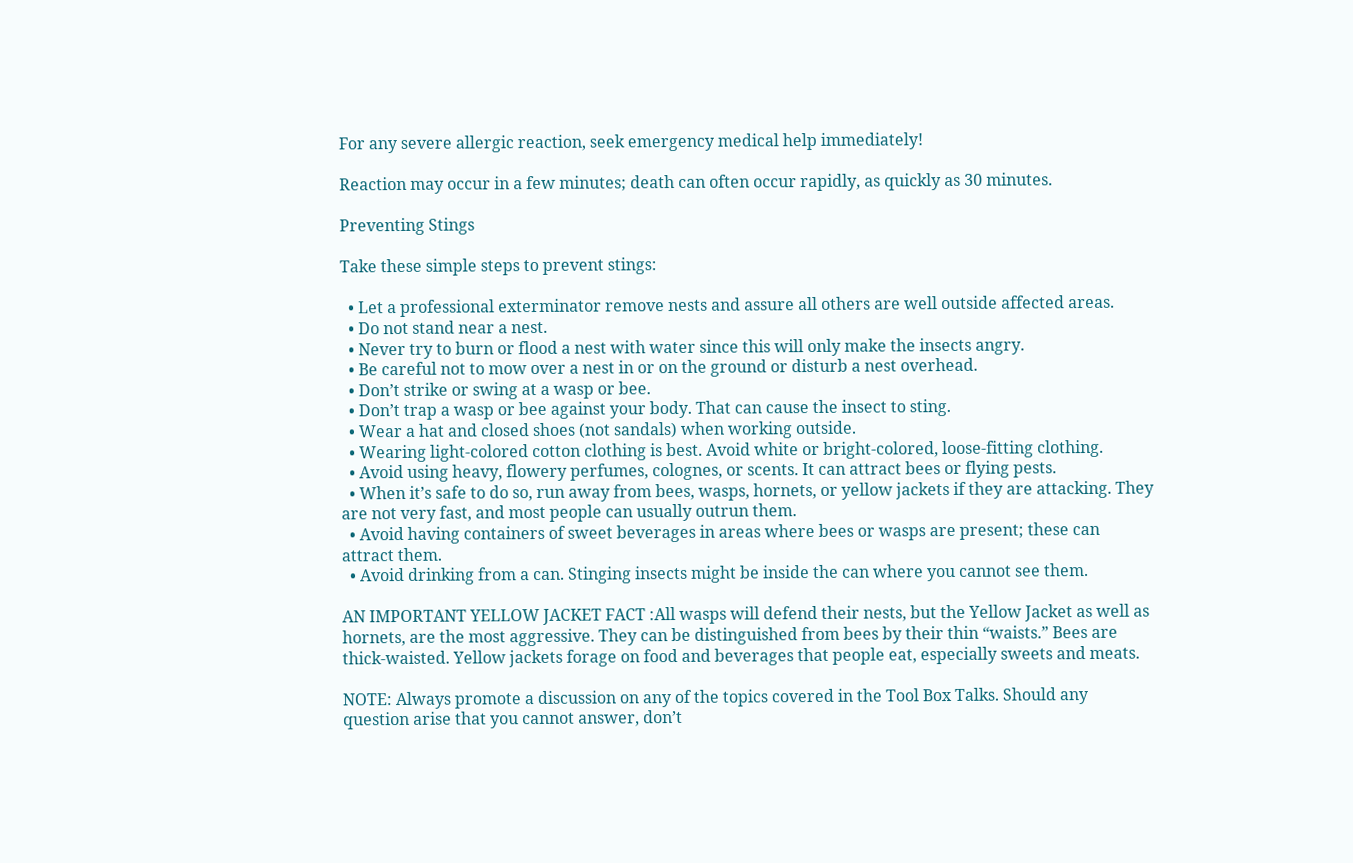For any severe allergic reaction, seek emergency medical help immediately!

Reaction may occur in a few minutes; death can often occur rapidly, as quickly as 30 minutes.

Preventing Stings

Take these simple steps to prevent stings:

  • Let a professional exterminator remove nests and assure all others are well outside affected areas.
  • Do not stand near a nest.
  • Never try to burn or flood a nest with water since this will only make the insects angry.
  • Be careful not to mow over a nest in or on the ground or disturb a nest overhead.
  • Don’t strike or swing at a wasp or bee.
  • Don’t trap a wasp or bee against your body. That can cause the insect to sting.
  • Wear a hat and closed shoes (not sandals) when working outside.
  • Wearing light-colored cotton clothing is best. Avoid white or bright-colored, loose-fitting clothing.
  • Avoid using heavy, flowery perfumes, colognes, or scents. It can attract bees or flying pests.
  • When it’s safe to do so, run away from bees, wasps, hornets, or yellow jackets if they are attacking. They are not very fast, and most people can usually outrun them.
  • Avoid having containers of sweet beverages in areas where bees or wasps are present; these can attract them.
  • Avoid drinking from a can. Stinging insects might be inside the can where you cannot see them.

AN IMPORTANT YELLOW JACKET FACT :All wasps will defend their nests, but the Yellow Jacket as well as hornets, are the most aggressive. They can be distinguished from bees by their thin “waists.” Bees are thick-waisted. Yellow jackets forage on food and beverages that people eat, especially sweets and meats.

NOTE: Always promote a discussion on any of the topics covered in the Tool Box Talks. Should any question arise that you cannot answer, don’t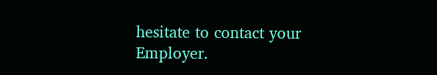hesitate to contact your Employer.